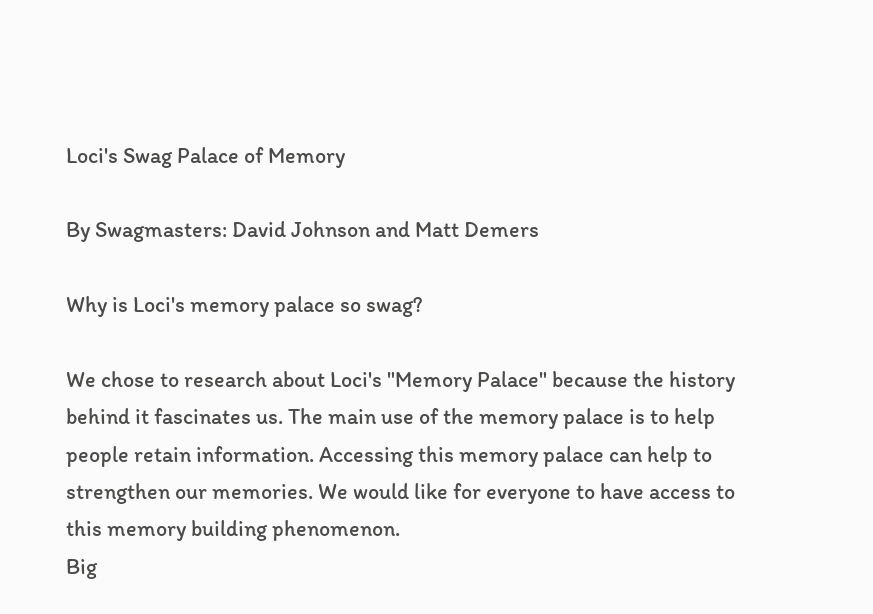Loci's Swag Palace of Memory

By Swagmasters: David Johnson and Matt Demers

Why is Loci's memory palace so swag?

We chose to research about Loci's "Memory Palace" because the history behind it fascinates us. The main use of the memory palace is to help people retain information. Accessing this memory palace can help to strengthen our memories. We would like for everyone to have access to this memory building phenomenon.
Big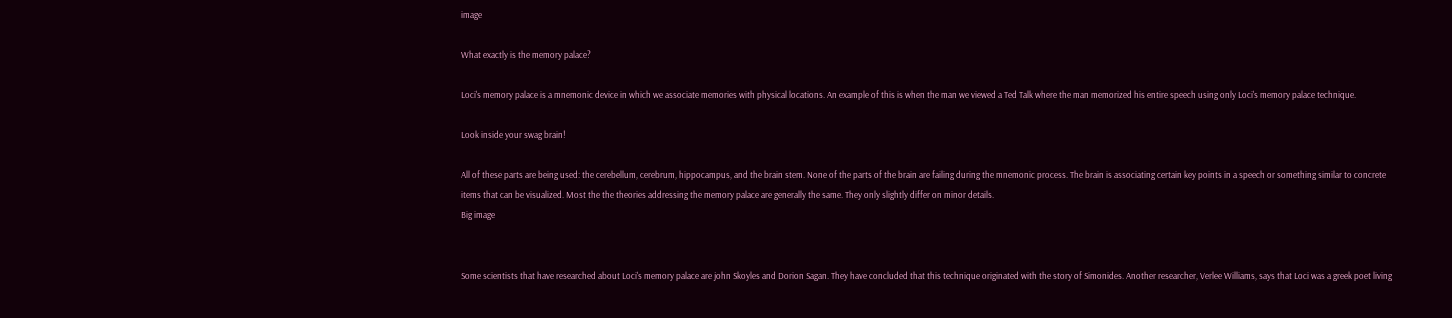image

What exactly is the memory palace?

Loci's memory palace is a mnemonic device in which we associate memories with physical locations. An example of this is when the man we viewed a Ted Talk where the man memorized his entire speech using only Loci's memory palace technique.

Look inside your swag brain!

All of these parts are being used: the cerebellum, cerebrum, hippocampus, and the brain stem. None of the parts of the brain are failing during the mnemonic process. The brain is associating certain key points in a speech or something similar to concrete items that can be visualized. Most the the theories addressing the memory palace are generally the same. They only slightly differ on minor details.
Big image


Some scientists that have researched about Loci's memory palace are john Skoyles and Dorion Sagan. They have concluded that this technique originated with the story of Simonides. Another researcher, Verlee Williams, says that Loci was a greek poet living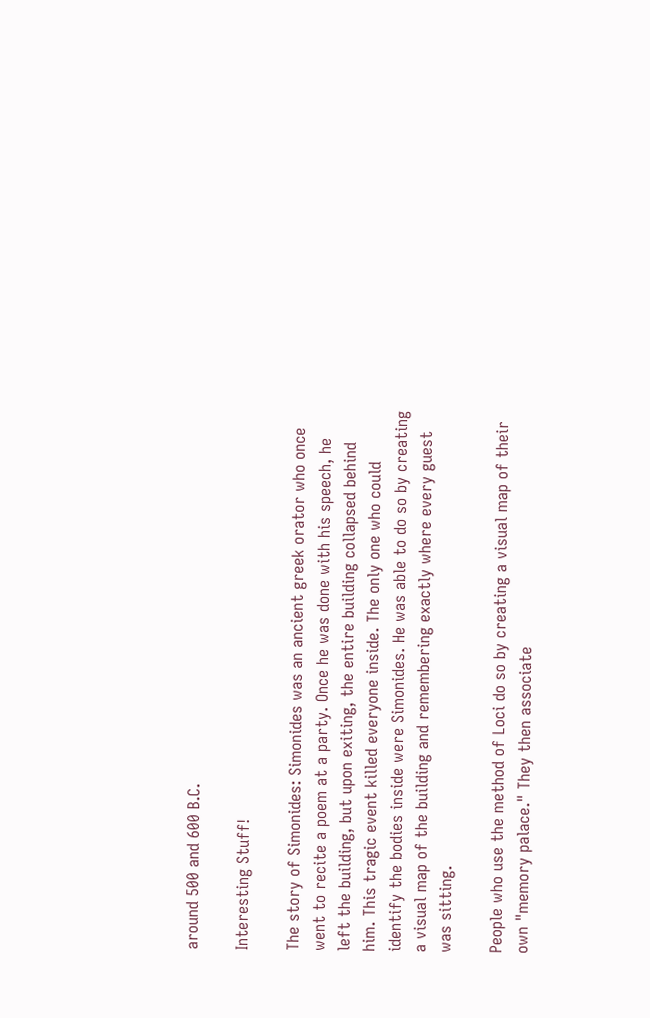around 500 and 600 B.C.

Interesting Stuff!

The story of Simonides: Simonides was an ancient greek orator who once went to recite a poem at a party. Once he was done with his speech, he left the building, but upon exiting, the entire building collapsed behind him. This tragic event killed everyone inside. The only one who could identify the bodies inside were Simonides. He was able to do so by creating a visual map of the building and remembering exactly where every guest was sitting.

People who use the method of Loci do so by creating a visual map of their own "memory palace." They then associate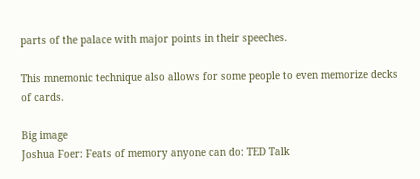parts of the palace with major points in their speeches.

This mnemonic technique also allows for some people to even memorize decks of cards.

Big image
Joshua Foer: Feats of memory anyone can do: TED Talk